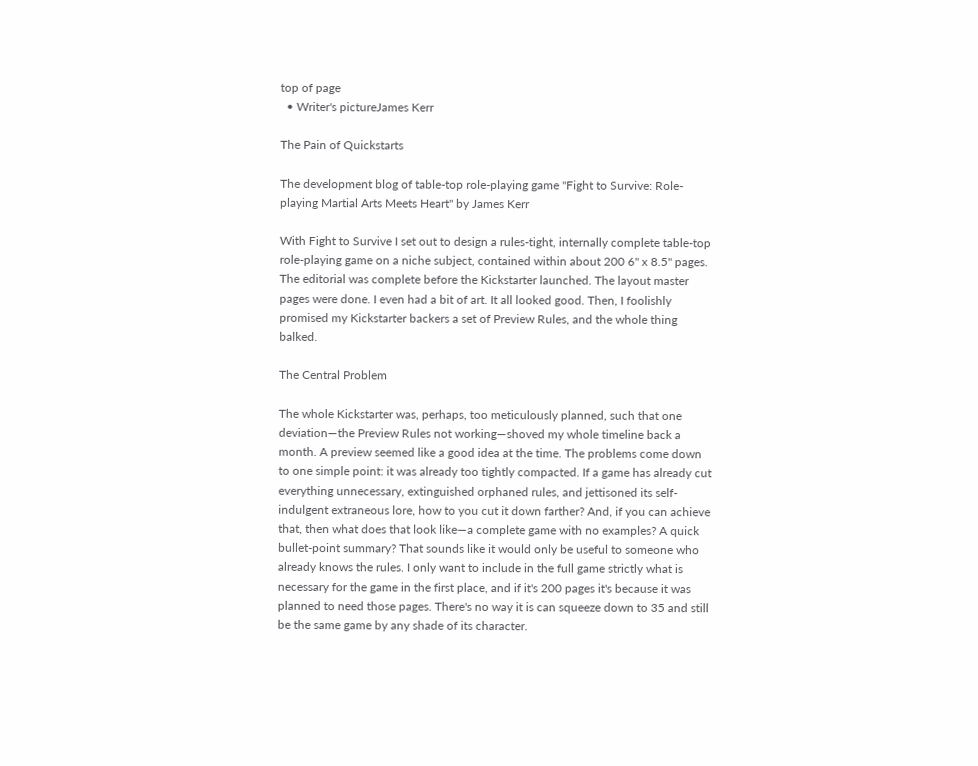top of page
  • Writer's pictureJames Kerr

The Pain of Quickstarts

The development blog of table-top role-playing game "Fight to Survive: Role-playing Martial Arts Meets Heart" by James Kerr

With Fight to Survive I set out to design a rules-tight, internally complete table-top role-playing game on a niche subject, contained within about 200 6" x 8.5" pages. The editorial was complete before the Kickstarter launched. The layout master pages were done. I even had a bit of art. It all looked good. Then, I foolishly promised my Kickstarter backers a set of Preview Rules, and the whole thing balked.

The Central Problem

The whole Kickstarter was, perhaps, too meticulously planned, such that one deviation—the Preview Rules not working—shoved my whole timeline back a month. A preview seemed like a good idea at the time. The problems come down to one simple point: it was already too tightly compacted. If a game has already cut everything unnecessary, extinguished orphaned rules, and jettisoned its self-indulgent extraneous lore, how to you cut it down farther? And, if you can achieve that, then what does that look like—a complete game with no examples? A quick bullet-point summary? That sounds like it would only be useful to someone who already knows the rules. I only want to include in the full game strictly what is necessary for the game in the first place, and if it's 200 pages it's because it was planned to need those pages. There's no way it is can squeeze down to 35 and still be the same game by any shade of its character.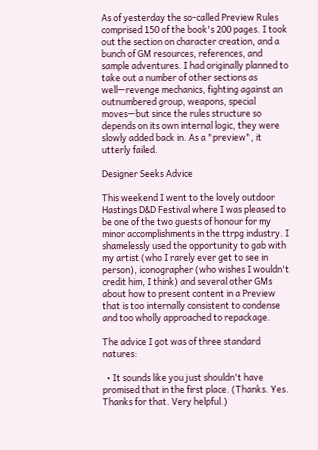As of yesterday the so-called Preview Rules comprised 150 of the book's 200 pages. I took out the section on character creation, and a bunch of GM resources, references, and sample adventures. I had originally planned to take out a number of other sections as well—revenge mechanics, fighting against an outnumbered group, weapons, special moves—but since the rules structure so depends on its own internal logic, they were slowly added back in. As a "preview", it utterly failed.

Designer Seeks Advice

This weekend I went to the lovely outdoor Hastings D&D Festival where I was pleased to be one of the two guests of honour for my minor accomplishments in the ttrpg industry. I shamelessly used the opportunity to gab with my artist (who I rarely ever get to see in person), iconographer (who wishes I wouldn't credit him, I think) and several other GMs about how to present content in a Preview that is too internally consistent to condense and too wholly approached to repackage.

The advice I got was of three standard natures:

  • It sounds like you just shouldn't have promised that in the first place. (Thanks. Yes. Thanks for that. Very helpful.)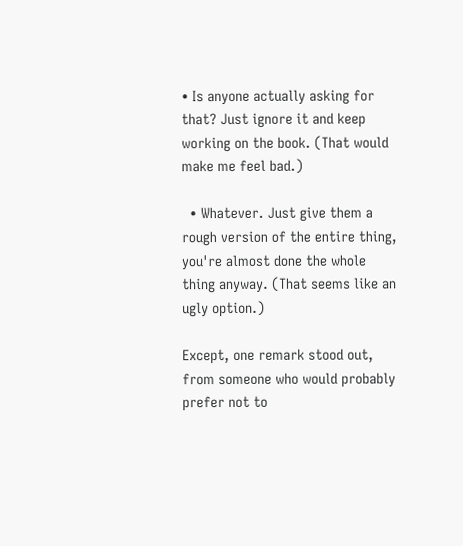• Is anyone actually asking for that? Just ignore it and keep working on the book. (That would make me feel bad.)

  • Whatever. Just give them a rough version of the entire thing, you're almost done the whole thing anyway. (That seems like an ugly option.)

Except, one remark stood out, from someone who would probably prefer not to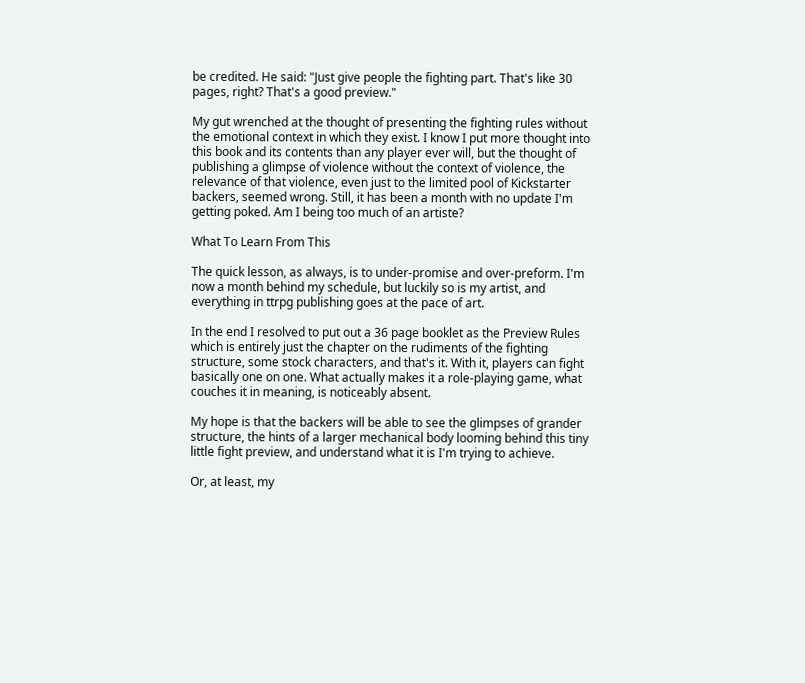be credited. He said: "Just give people the fighting part. That's like 30 pages, right? That's a good preview."

My gut wrenched at the thought of presenting the fighting rules without the emotional context in which they exist. I know I put more thought into this book and its contents than any player ever will, but the thought of publishing a glimpse of violence without the context of violence, the relevance of that violence, even just to the limited pool of Kickstarter backers, seemed wrong. Still, it has been a month with no update I'm getting poked. Am I being too much of an artiste?

What To Learn From This

The quick lesson, as always, is to under-promise and over-preform. I'm now a month behind my schedule, but luckily so is my artist, and everything in ttrpg publishing goes at the pace of art.

In the end I resolved to put out a 36 page booklet as the Preview Rules which is entirely just the chapter on the rudiments of the fighting structure, some stock characters, and that's it. With it, players can fight basically one on one. What actually makes it a role-playing game, what couches it in meaning, is noticeably absent.

My hope is that the backers will be able to see the glimpses of grander structure, the hints of a larger mechanical body looming behind this tiny little fight preview, and understand what it is I'm trying to achieve.

Or, at least, my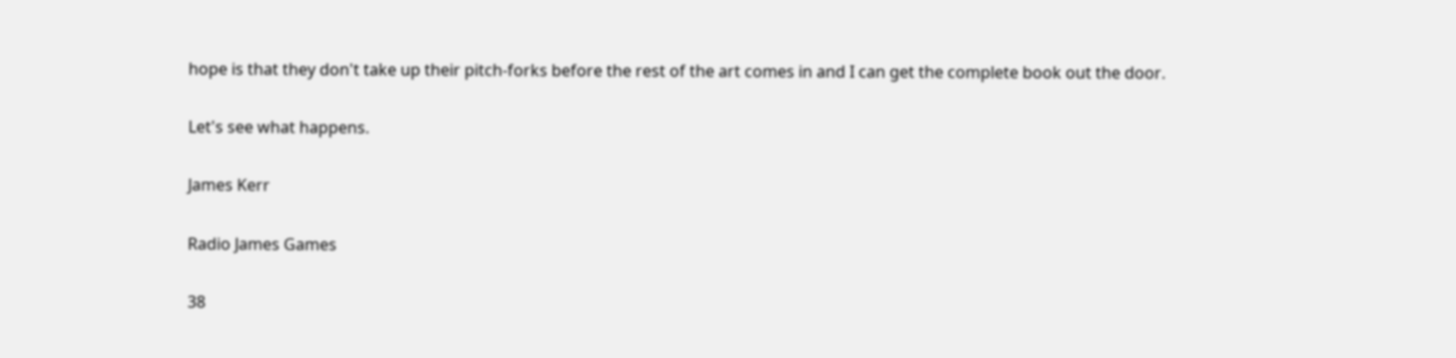hope is that they don't take up their pitch-forks before the rest of the art comes in and I can get the complete book out the door.

Let's see what happens.

James Kerr

Radio James Games

38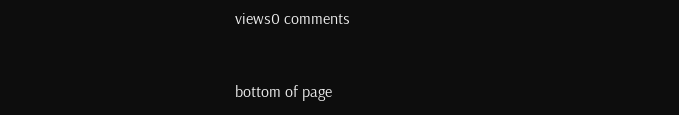views0 comments


bottom of page